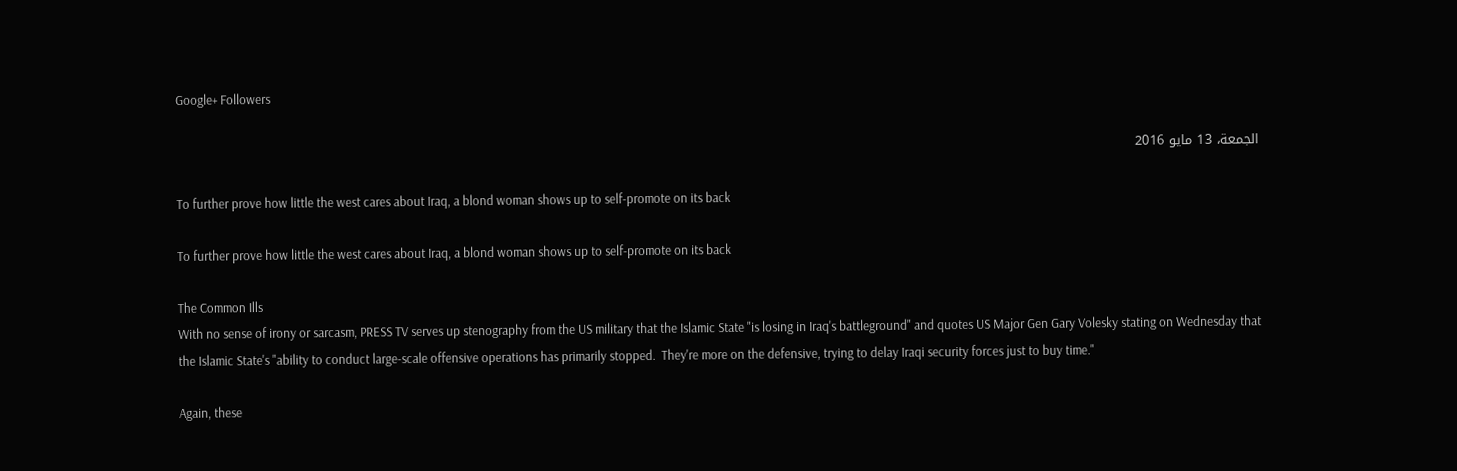Google+ Followers

الجمعة، 13 مايو 2016

To further prove how little the west cares about Iraq, a blond woman shows up to self-promote on its back

To further prove how little the west cares about Iraq, a blond woman shows up to self-promote on its back

The Common Ills
With no sense of irony or sarcasm, PRESS TV serves up stenography from the US military that the Islamic State "is losing in Iraq's battleground" and quotes US Major Gen Gary Volesky stating on Wednesday that the Islamic State's "ability to conduct large-scale offensive operations has primarily stopped.  They're more on the defensive, trying to delay Iraqi security forces just to buy time."

Again, these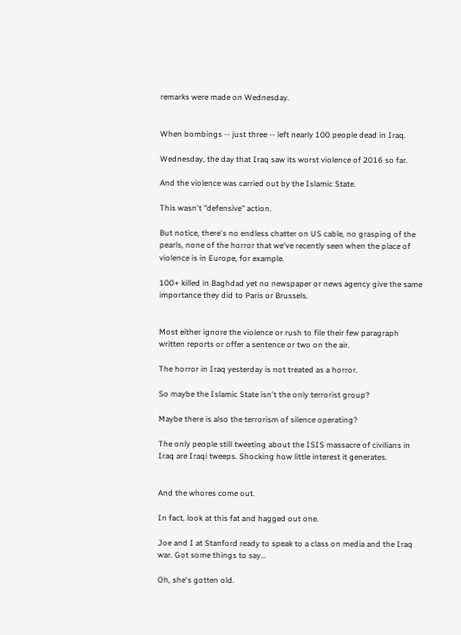remarks were made on Wednesday.


When bombings -- just three -- left nearly 100 people dead in Iraq.

Wednesday, the day that Iraq saw its worst violence of 2016 so far.

And the violence was carried out by the Islamic State.

This wasn't "defensive" action.

But notice, there's no endless chatter on US cable, no grasping of the pearls, none of the horror that we've recently seen when the place of violence is in Europe, for example.

100+ killed in Baghdad yet no newspaper or news agency give the same importance they did to Paris or Brussels.


Most either ignore the violence or rush to file their few paragraph written reports or offer a sentence or two on the air.

The horror in Iraq yesterday is not treated as a horror.

So maybe the Islamic State isn't the only terrorist group?

Maybe there is also the terrorism of silence operating?

The only people still tweeting about the ISIS massacre of civilians in Iraq are Iraqi tweeps. Shocking how little interest it generates.


And the whores come out.

In fact, look at this fat and hagged out one.

Joe and I at Stanford ready to speak to a class on media and the Iraq war. Got some things to say...

Oh, she's gotten old.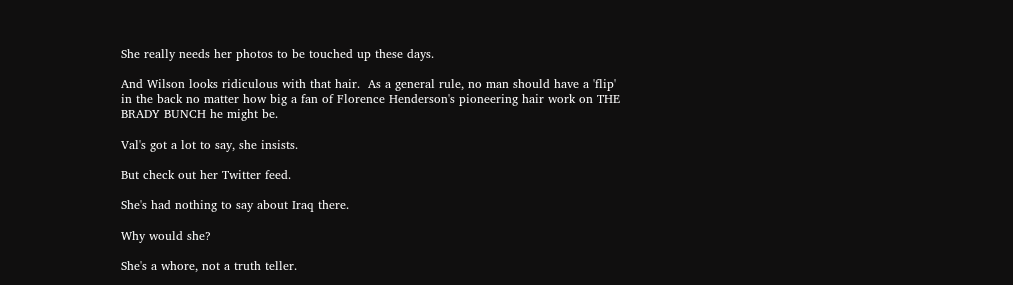She really needs her photos to be touched up these days.

And Wilson looks ridiculous with that hair.  As a general rule, no man should have a 'flip' in the back no matter how big a fan of Florence Henderson's pioneering hair work on THE BRADY BUNCH he might be.

Val's got a lot to say, she insists.

But check out her Twitter feed.

She's had nothing to say about Iraq there.

Why would she?

She's a whore, not a truth teller.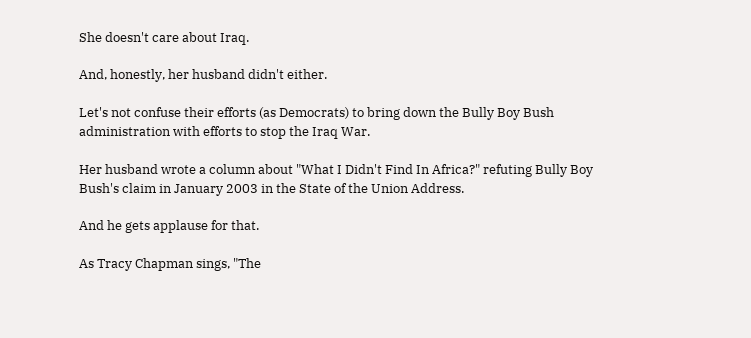She doesn't care about Iraq.

And, honestly, her husband didn't either.

Let's not confuse their efforts (as Democrats) to bring down the Bully Boy Bush administration with efforts to stop the Iraq War.

Her husband wrote a column about "What I Didn't Find In Africa?" refuting Bully Boy Bush's claim in January 2003 in the State of the Union Address.

And he gets applause for that.

As Tracy Chapman sings, "The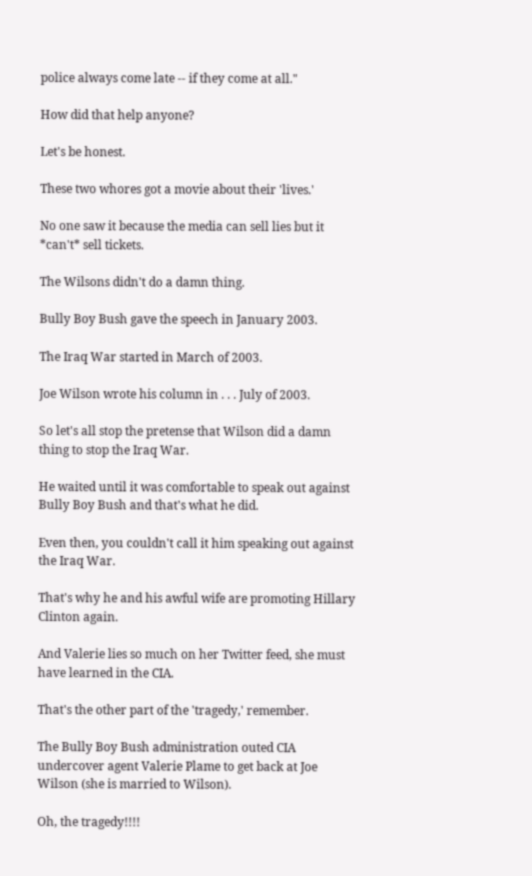police always come late -- if they come at all."

How did that help anyone?

Let's be honest.

These two whores got a movie about their 'lives.'

No one saw it because the media can sell lies but it *can't* sell tickets.

The Wilsons didn't do a damn thing.

Bully Boy Bush gave the speech in January 2003.

The Iraq War started in March of 2003.

Joe Wilson wrote his column in . . . July of 2003.

So let's all stop the pretense that Wilson did a damn thing to stop the Iraq War.

He waited until it was comfortable to speak out against Bully Boy Bush and that's what he did.

Even then, you couldn't call it him speaking out against the Iraq War.

That's why he and his awful wife are promoting Hillary Clinton again.

And Valerie lies so much on her Twitter feed, she must have learned in the CIA.

That's the other part of the 'tragedy,' remember.

The Bully Boy Bush administration outed CIA undercover agent Valerie Plame to get back at Joe Wilson (she is married to Wilson).

Oh, the tragedy!!!!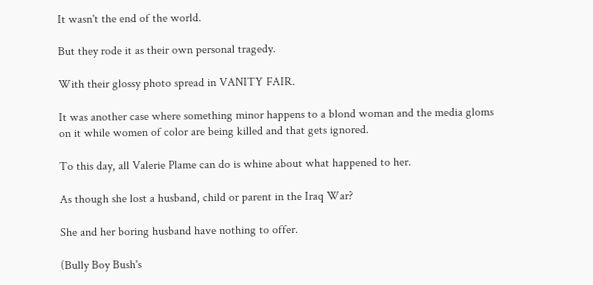It wasn't the end of the world.

But they rode it as their own personal tragedy.

With their glossy photo spread in VANITY FAIR.

It was another case where something minor happens to a blond woman and the media gloms on it while women of color are being killed and that gets ignored.

To this day, all Valerie Plame can do is whine about what happened to her.

As though she lost a husband, child or parent in the Iraq War?

She and her boring husband have nothing to offer.

(Bully Boy Bush's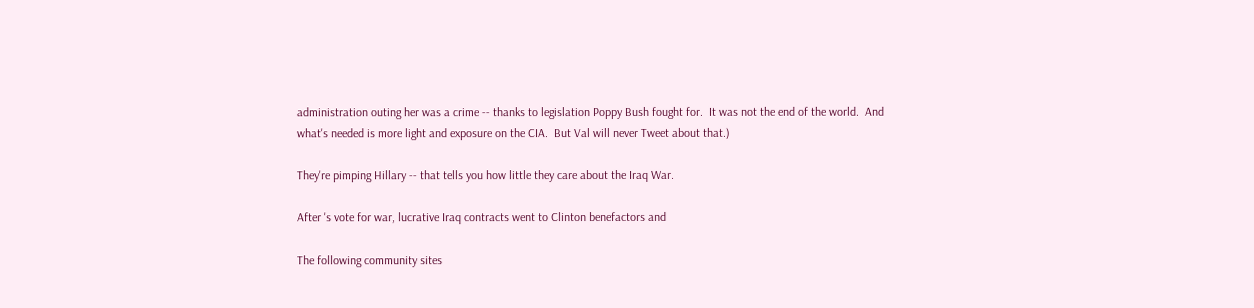administration outing her was a crime -- thanks to legislation Poppy Bush fought for.  It was not the end of the world.  And what's needed is more light and exposure on the CIA.  But Val will never Tweet about that.)

They're pimping Hillary -- that tells you how little they care about the Iraq War.

After 's vote for war, lucrative Iraq contracts went to Clinton benefactors and

The following community sites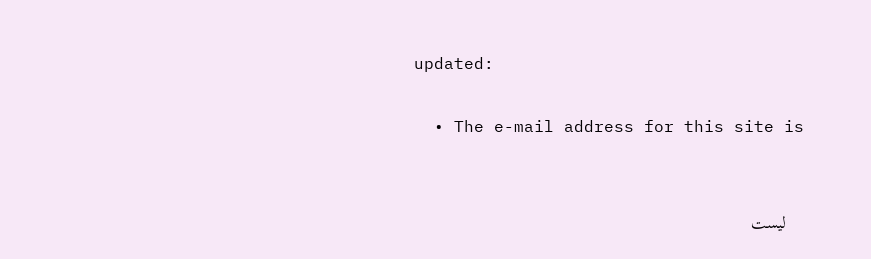updated:

  • The e-mail address for this site is


    ليست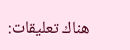هناك تعليقات: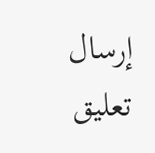إرسال تعليق